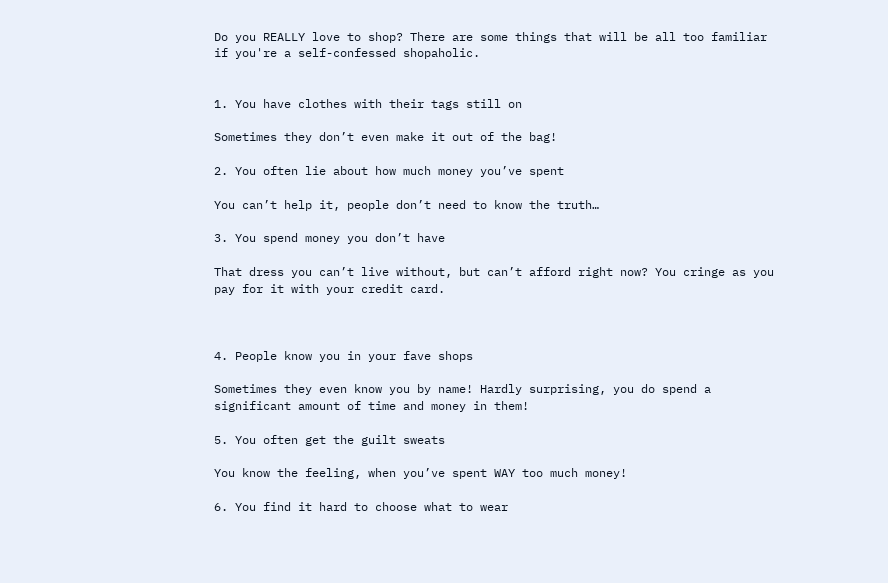Do you REALLY love to shop? There are some things that will be all too familiar if you're a self-confessed shopaholic.


1. You have clothes with their tags still on

Sometimes they don’t even make it out of the bag!

2. You often lie about how much money you’ve spent

You can’t help it, people don’t need to know the truth…

3. You spend money you don’t have

That dress you can’t live without, but can’t afford right now? You cringe as you pay for it with your credit card.



4. People know you in your fave shops

Sometimes they even know you by name! Hardly surprising, you do spend a significant amount of time and money in them!

5. You often get the guilt sweats

You know the feeling, when you’ve spent WAY too much money!

6. You find it hard to choose what to wear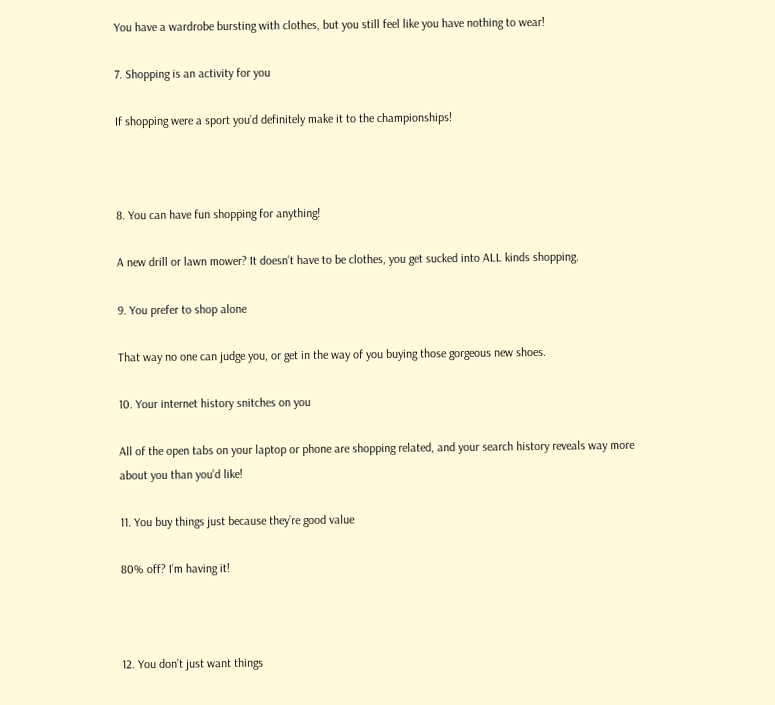You have a wardrobe bursting with clothes, but you still feel like you have nothing to wear!

7. Shopping is an activity for you

If shopping were a sport you’d definitely make it to the championships!



8. You can have fun shopping for anything!

A new drill or lawn mower? It doesn’t have to be clothes, you get sucked into ALL kinds shopping.

9. You prefer to shop alone

That way no one can judge you, or get in the way of you buying those gorgeous new shoes.

10. Your internet history snitches on you

All of the open tabs on your laptop or phone are shopping related, and your search history reveals way more about you than you’d like!

11. You buy things just because they’re good value

80% off? I’m having it!



12. You don’t just want things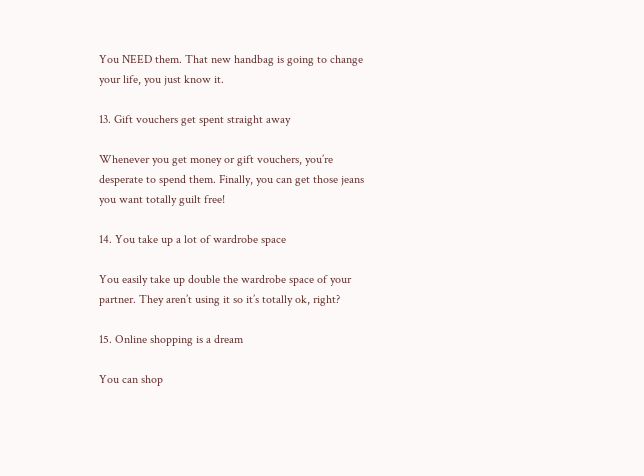You NEED them. That new handbag is going to change your life, you just know it.

13. Gift vouchers get spent straight away

Whenever you get money or gift vouchers, you’re desperate to spend them. Finally, you can get those jeans you want totally guilt free!

14. You take up a lot of wardrobe space

You easily take up double the wardrobe space of your partner. They aren’t using it so it’s totally ok, right?

15. Online shopping is a dream

You can shop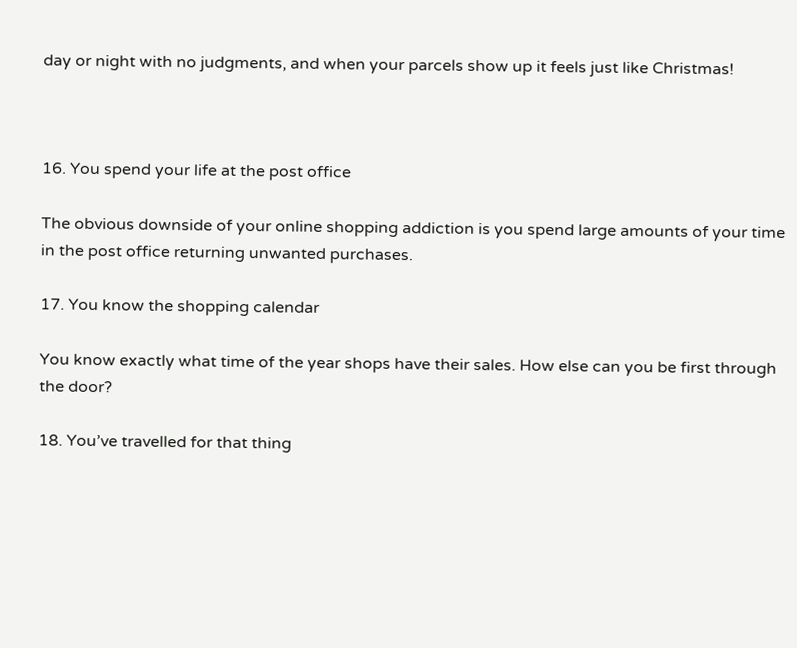day or night with no judgments, and when your parcels show up it feels just like Christmas!



16. You spend your life at the post office

The obvious downside of your online shopping addiction is you spend large amounts of your time in the post office returning unwanted purchases.

17. You know the shopping calendar

You know exactly what time of the year shops have their sales. How else can you be first through the door?

18. You’ve travelled for that thing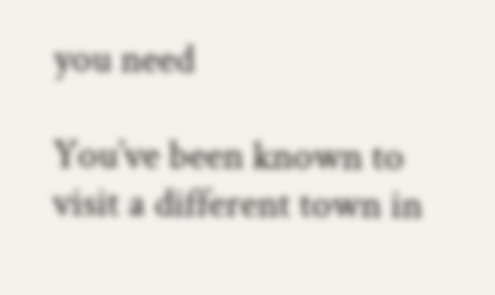you need

You’ve been known to visit a different town in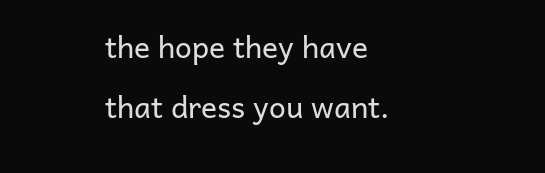the hope they have that dress you want.